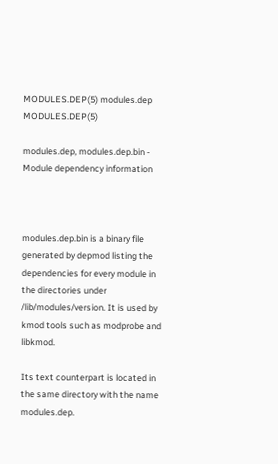MODULES.DEP(5) modules.dep MODULES.DEP(5)

modules.dep, modules.dep.bin - Module dependency information



modules.dep.bin is a binary file generated by depmod listing the dependencies for every module in the directories under /lib/modules/version. It is used by kmod tools such as modprobe and libkmod.

Its text counterpart is located in the same directory with the name modules.dep.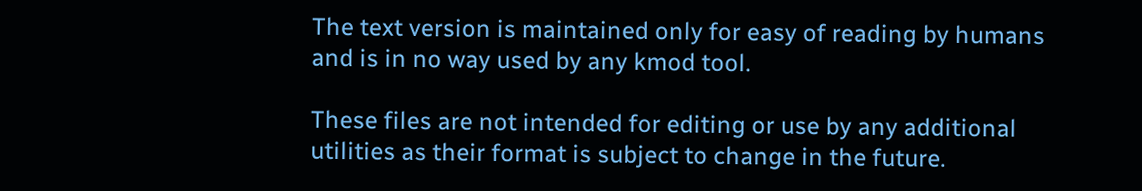The text version is maintained only for easy of reading by humans and is in no way used by any kmod tool.

These files are not intended for editing or use by any additional utilities as their format is subject to change in the future.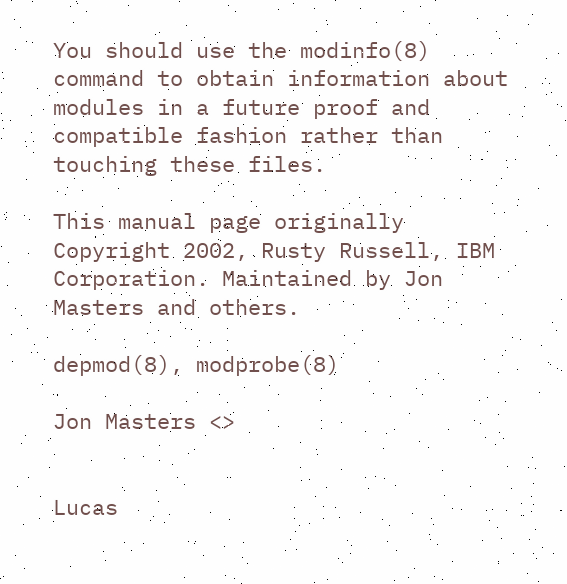You should use the modinfo(8) command to obtain information about modules in a future proof and compatible fashion rather than touching these files.

This manual page originally Copyright 2002, Rusty Russell, IBM Corporation. Maintained by Jon Masters and others.

depmod(8), modprobe(8)

Jon Masters <>


Lucas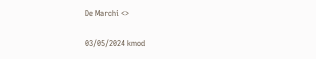De Marchi <>

03/05/2024 kmod